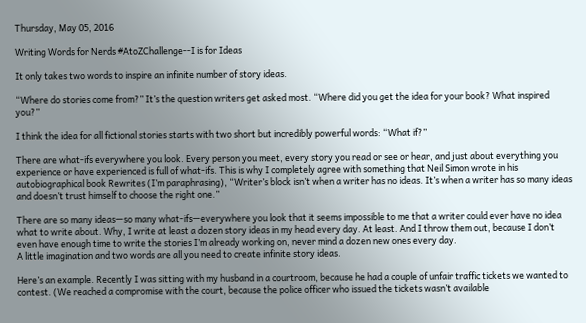Thursday, May 05, 2016

Writing Words for Nerds #AtoZChallenge--I is for Ideas

It only takes two words to inspire an infinite number of story ideas.

“Where do stories come from?” It’s the question writers get asked most. “Where did you get the idea for your book? What inspired you?”

I think the idea for all fictional stories starts with two short but incredibly powerful words: “What if?”

There are what-ifs everywhere you look. Every person you meet, every story you read or see or hear, and just about everything you experience or have experienced is full of what-ifs. This is why I completely agree with something that Neil Simon wrote in his autobiographical book Rewrites (I’m paraphrasing), “Writer’s block isn’t when a writer has no ideas. It’s when a writer has so many ideas and doesn’t trust himself to choose the right one.”

There are so many ideas—so many what-ifs—everywhere you look that it seems impossible to me that a writer could ever have no idea what to write about. Why, I write at least a dozen story ideas in my head every day. At least. And I throw them out, because I don’t even have enough time to write the stories I’m already working on, never mind a dozen new ones every day.
A little imagination and two words are all you need to create infinite story ideas.

Here’s an example. Recently I was sitting with my husband in a courtroom, because he had a couple of unfair traffic tickets we wanted to contest. (We reached a compromise with the court, because the police officer who issued the tickets wasn’t available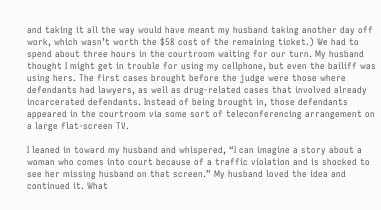and taking it all the way would have meant my husband taking another day off work, which wasn’t worth the $58 cost of the remaining ticket.) We had to spend about three hours in the courtroom waiting for our turn. My husband thought I might get in trouble for using my cellphone, but even the bailiff was using hers. The first cases brought before the judge were those where defendants had lawyers, as well as drug-related cases that involved already incarcerated defendants. Instead of being brought in, those defendants appeared in the courtroom via some sort of teleconferencing arrangement on a large flat-screen TV.

I leaned in toward my husband and whispered, “I can imagine a story about a woman who comes into court because of a traffic violation and is shocked to see her missing husband on that screen.” My husband loved the idea and continued it. What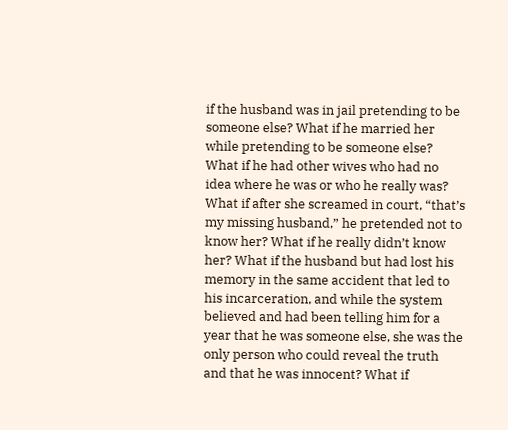if the husband was in jail pretending to be someone else? What if he married her while pretending to be someone else? What if he had other wives who had no idea where he was or who he really was? What if after she screamed in court, “that’s my missing husband,” he pretended not to know her? What if he really didn’t know her? What if the husband but had lost his memory in the same accident that led to his incarceration, and while the system believed and had been telling him for a year that he was someone else, she was the only person who could reveal the truth and that he was innocent? What if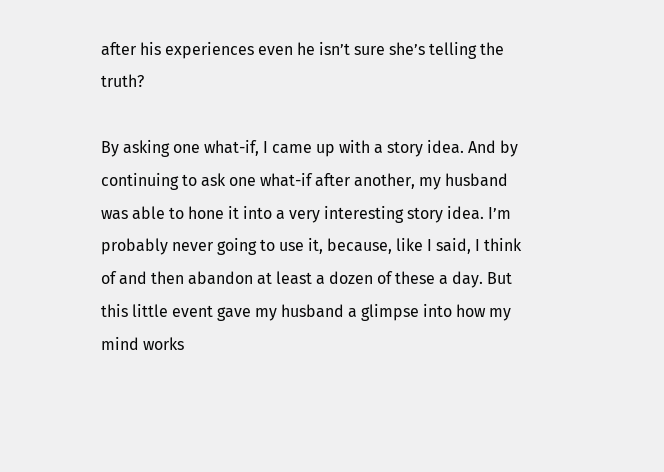after his experiences even he isn’t sure she’s telling the truth?

By asking one what-if, I came up with a story idea. And by continuing to ask one what-if after another, my husband was able to hone it into a very interesting story idea. I’m probably never going to use it, because, like I said, I think of and then abandon at least a dozen of these a day. But this little event gave my husband a glimpse into how my mind works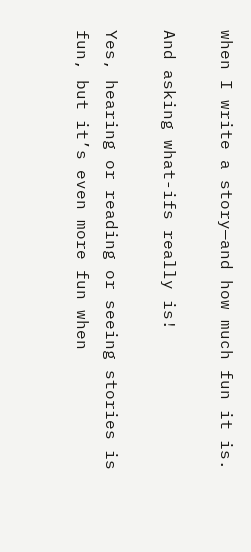when I write a story—and how much fun it is.

And asking what-ifs really is!

Yes, hearing or reading or seeing stories is fun, but it’s even more fun when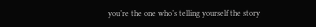you’re the one who’s telling yourself the story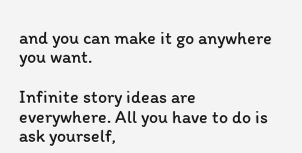and you can make it go anywhere you want.

Infinite story ideas are everywhere. All you have to do is ask yourself,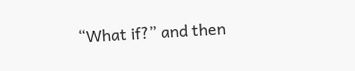“What if?” and then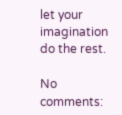let your imagination do the rest.

No comments: